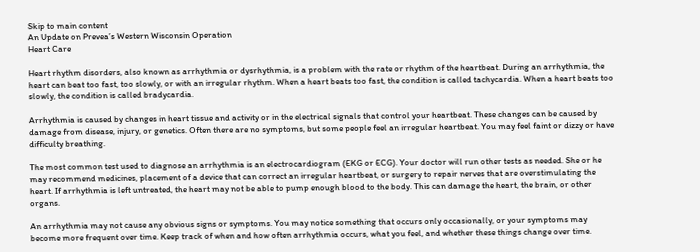Skip to main content
An Update on Prevea’s Western Wisconsin Operation
Heart Care

Heart rhythm disorders, also known as arrhythmia or dysrhythmia, is a problem with the rate or rhythm of the heartbeat. During an arrhythmia, the heart can beat too fast, too slowly, or with an irregular rhythm. When a heart beats too fast, the condition is called tachycardia. When a heart beats too slowly, the condition is called bradycardia.

Arrhythmia is caused by changes in heart tissue and activity or in the electrical signals that control your heartbeat. These changes can be caused by damage from disease, injury, or genetics. Often there are no symptoms, but some people feel an irregular heartbeat. You may feel faint or dizzy or have difficulty breathing.

The most common test used to diagnose an arrhythmia is an electrocardiogram (EKG or ECG). Your doctor will run other tests as needed. She or he may recommend medicines, placement of a device that can correct an irregular heartbeat, or surgery to repair nerves that are overstimulating the heart. If arrhythmia is left untreated, the heart may not be able to pump enough blood to the body. This can damage the heart, the brain, or other organs.

An arrhythmia may not cause any obvious signs or symptoms. You may notice something that occurs only occasionally, or your symptoms may become more frequent over time. Keep track of when and how often arrhythmia occurs, what you feel, and whether these things change over time.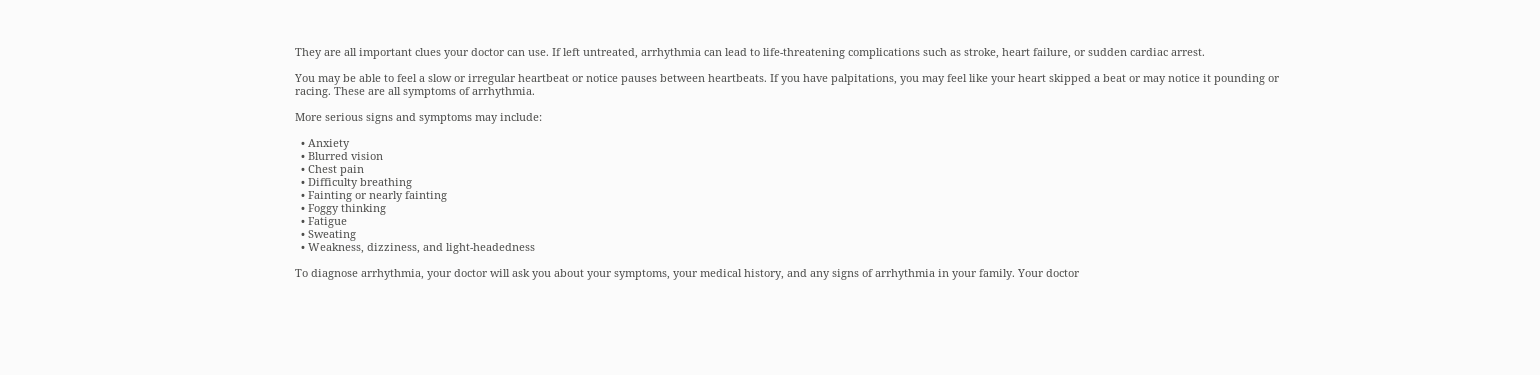They are all important clues your doctor can use. If left untreated, arrhythmia can lead to life-threatening complications such as stroke, heart failure, or sudden cardiac arrest.

You may be able to feel a slow or irregular heartbeat or notice pauses between heartbeats. If you have palpitations, you may feel like your heart skipped a beat or may notice it pounding or racing. These are all symptoms of arrhythmia.

More serious signs and symptoms may include:

  • Anxiety
  • Blurred vision
  • Chest pain
  • Difficulty breathing
  • Fainting or nearly fainting
  • Foggy thinking
  • Fatigue
  • Sweating
  • Weakness, dizziness, and light-headedness

To diagnose arrhythmia, your doctor will ask you about your symptoms, your medical history, and any signs of arrhythmia in your family. Your doctor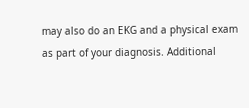may also do an EKG and a physical exam as part of your diagnosis. Additional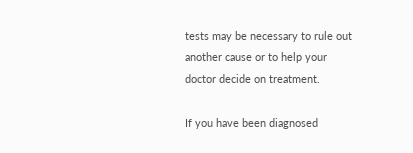tests may be necessary to rule out another cause or to help your doctor decide on treatment.

If you have been diagnosed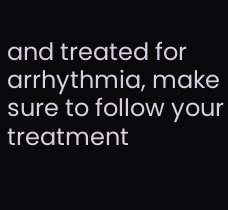and treated for arrhythmia, make sure to follow your treatment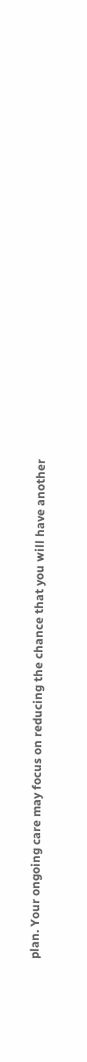plan. Your ongoing care may focus on reducing the chance that you will have another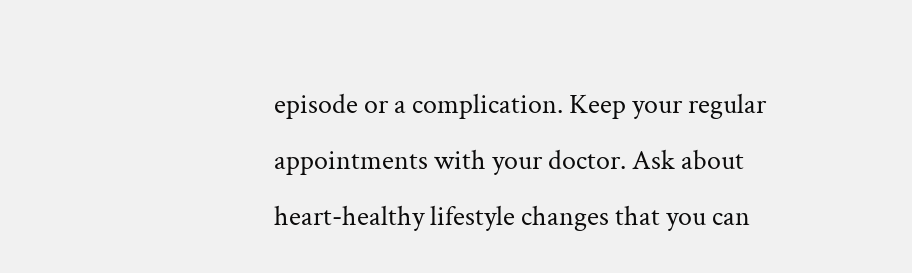episode or a complication. Keep your regular appointments with your doctor. Ask about heart-healthy lifestyle changes that you can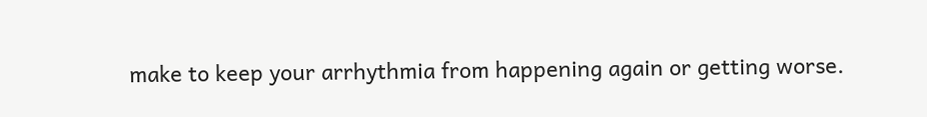make to keep your arrhythmia from happening again or getting worse.